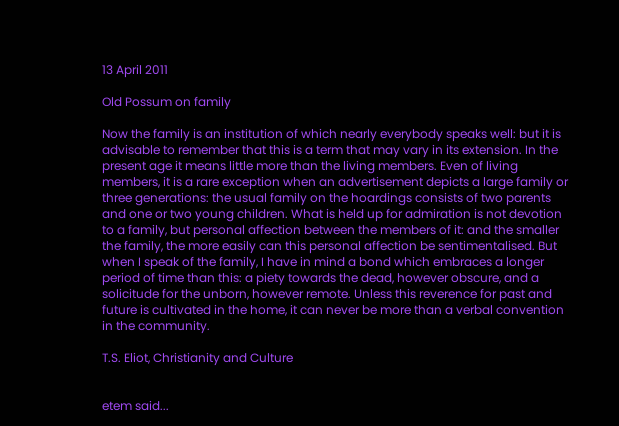13 April 2011

Old Possum on family

Now the family is an institution of which nearly everybody speaks well: but it is advisable to remember that this is a term that may vary in its extension. In the present age it means little more than the living members. Even of living members, it is a rare exception when an advertisement depicts a large family or three generations: the usual family on the hoardings consists of two parents and one or two young children. What is held up for admiration is not devotion to a family, but personal affection between the members of it: and the smaller the family, the more easily can this personal affection be sentimentalised. But when I speak of the family, I have in mind a bond which embraces a longer period of time than this: a piety towards the dead, however obscure, and a solicitude for the unborn, however remote. Unless this reverence for past and future is cultivated in the home, it can never be more than a verbal convention in the community.

T.S. Eliot, Christianity and Culture


etem said...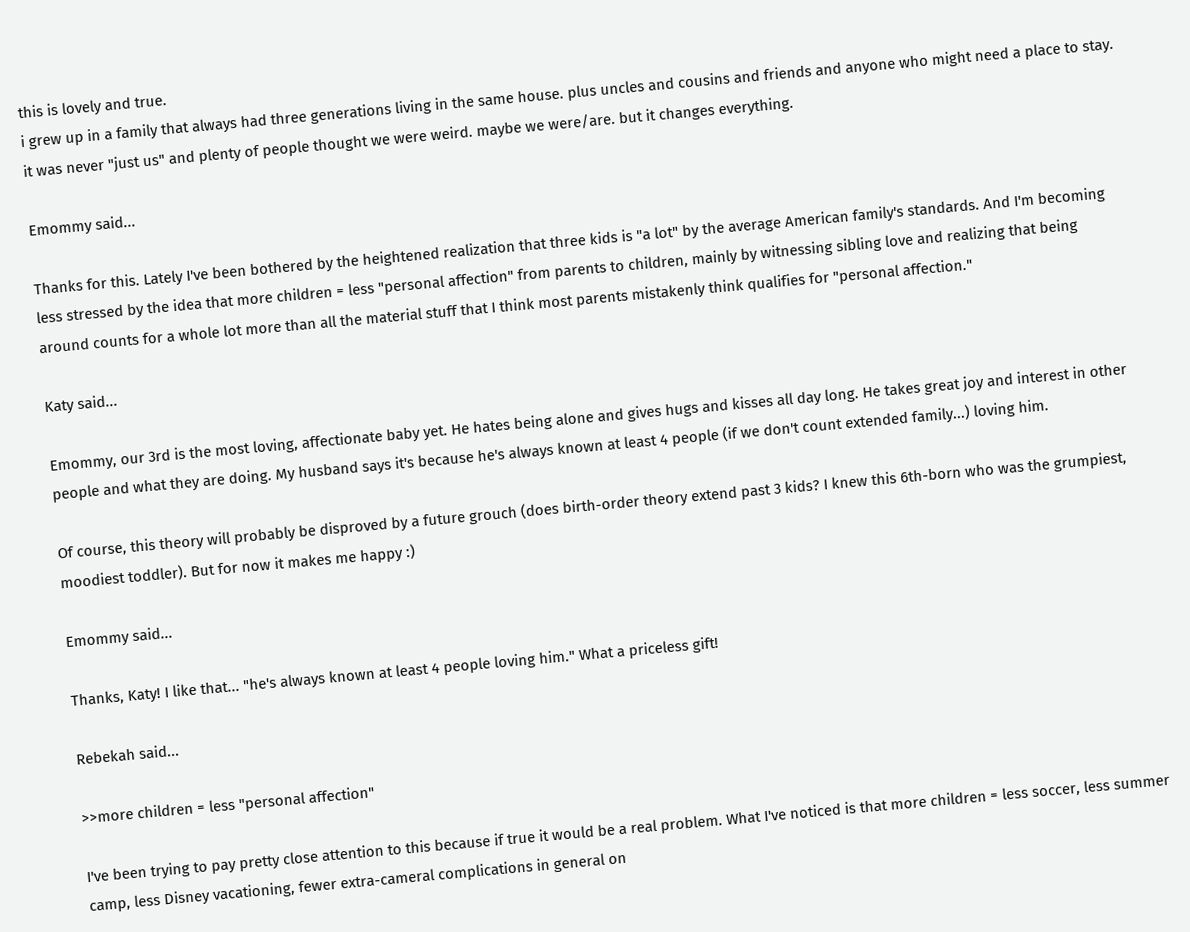this is lovely and true.
i grew up in a family that always had three generations living in the same house. plus uncles and cousins and friends and anyone who might need a place to stay. it was never "just us" and plenty of people thought we were weird. maybe we were/are. but it changes everything.

Emommy said...

Thanks for this. Lately I've been bothered by the heightened realization that three kids is "a lot" by the average American family's standards. And I'm becoming less stressed by the idea that more children = less "personal affection" from parents to children, mainly by witnessing sibling love and realizing that being around counts for a whole lot more than all the material stuff that I think most parents mistakenly think qualifies for "personal affection."

Katy said...

Emommy, our 3rd is the most loving, affectionate baby yet. He hates being alone and gives hugs and kisses all day long. He takes great joy and interest in other people and what they are doing. My husband says it's because he's always known at least 4 people (if we don't count extended family...) loving him.

Of course, this theory will probably be disproved by a future grouch (does birth-order theory extend past 3 kids? I knew this 6th-born who was the grumpiest, moodiest toddler). But for now it makes me happy :)

Emommy said...

Thanks, Katy! I like that... "he's always known at least 4 people loving him." What a priceless gift!

Rebekah said...

>>more children = less "personal affection"

I've been trying to pay pretty close attention to this because if true it would be a real problem. What I've noticed is that more children = less soccer, less summer camp, less Disney vacationing, fewer extra-cameral complications in general on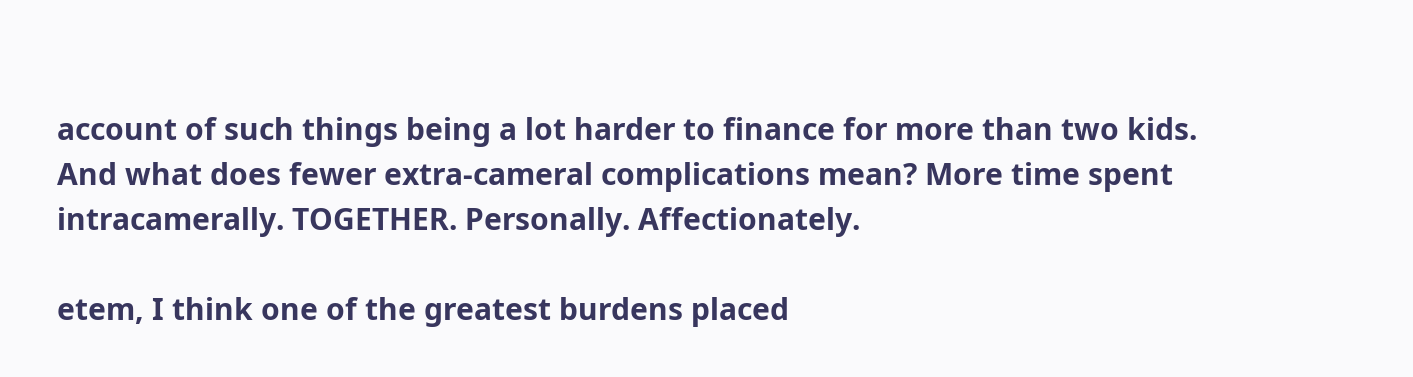account of such things being a lot harder to finance for more than two kids. And what does fewer extra-cameral complications mean? More time spent intracamerally. TOGETHER. Personally. Affectionately.

etem, I think one of the greatest burdens placed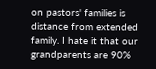on pastors' families is distance from extended family. I hate it that our grandparents are 90%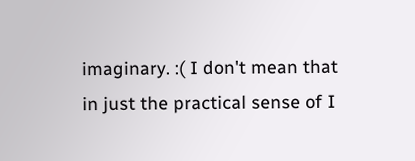imaginary. :( I don't mean that in just the practical sense of I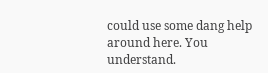could use some dang help around here. You understand.